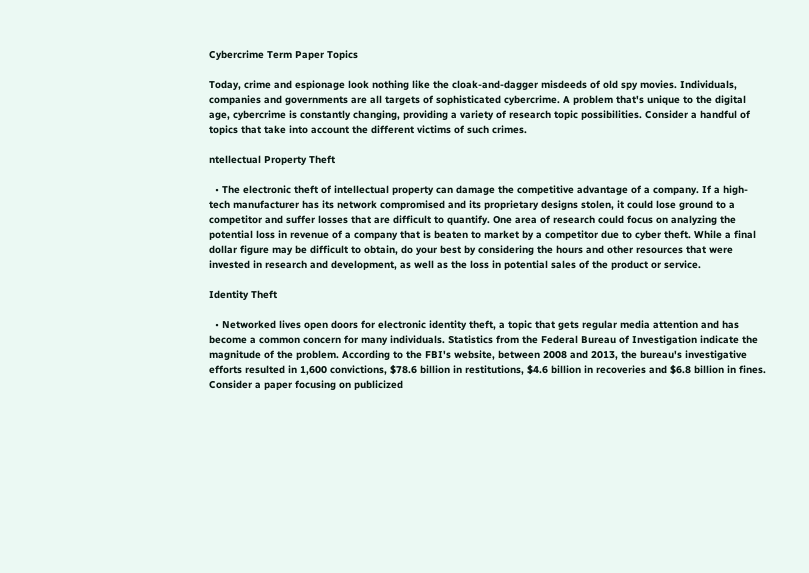Cybercrime Term Paper Topics

Today, crime and espionage look nothing like the cloak-and-dagger misdeeds of old spy movies. Individuals, companies and governments are all targets of sophisticated cybercrime. A problem that's unique to the digital age, cybercrime is constantly changing, providing a variety of research topic possibilities. Consider a handful of topics that take into account the different victims of such crimes.

ntellectual Property Theft

  • The electronic theft of intellectual property can damage the competitive advantage of a company. If a high-tech manufacturer has its network compromised and its proprietary designs stolen, it could lose ground to a competitor and suffer losses that are difficult to quantify. One area of research could focus on analyzing the potential loss in revenue of a company that is beaten to market by a competitor due to cyber theft. While a final dollar figure may be difficult to obtain, do your best by considering the hours and other resources that were invested in research and development, as well as the loss in potential sales of the product or service.

Identity Theft

  • Networked lives open doors for electronic identity theft, a topic that gets regular media attention and has become a common concern for many individuals. Statistics from the Federal Bureau of Investigation indicate the magnitude of the problem. According to the FBI's website, between 2008 and 2013, the bureau's investigative efforts resulted in 1,600 convictions, $78.6 billion in restitutions, $4.6 billion in recoveries and $6.8 billion in fines. Consider a paper focusing on publicized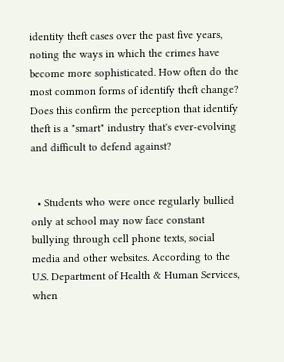identity theft cases over the past five years, noting the ways in which the crimes have become more sophisticated. How often do the most common forms of identify theft change? Does this confirm the perception that identify theft is a "smart" industry that's ever-evolving and difficult to defend against?


  • Students who were once regularly bullied only at school may now face constant bullying through cell phone texts, social media and other websites. According to the U.S. Department of Health & Human Services, when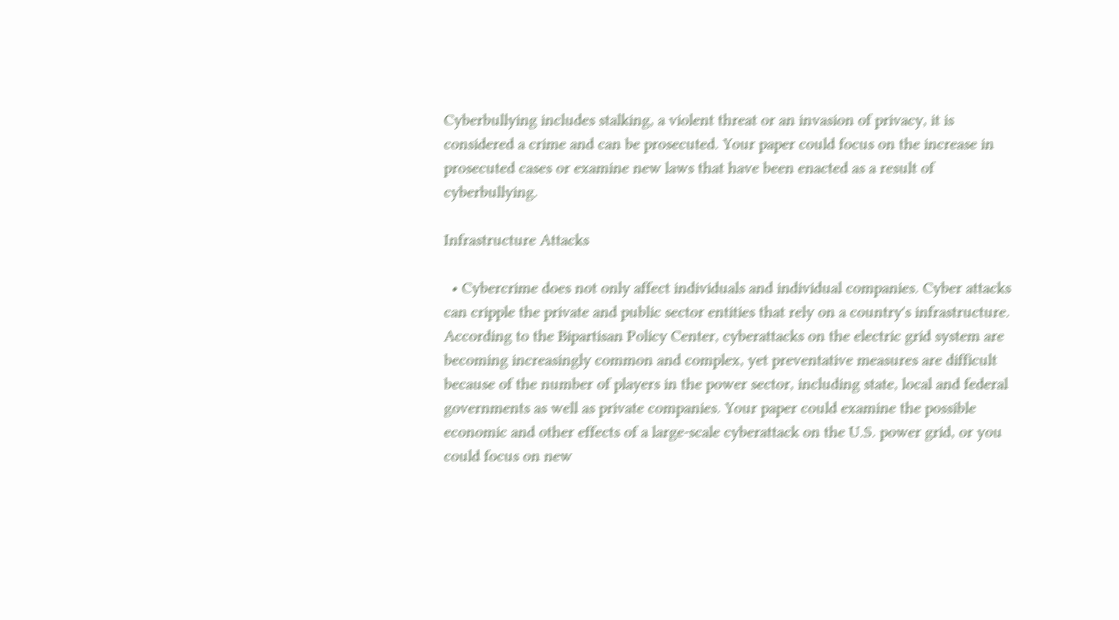Cyberbullying includes stalking, a violent threat or an invasion of privacy, it is considered a crime and can be prosecuted. Your paper could focus on the increase in prosecuted cases or examine new laws that have been enacted as a result of cyberbullying.

Infrastructure Attacks

  • Cybercrime does not only affect individuals and individual companies. Cyber attacks can cripple the private and public sector entities that rely on a country's infrastructure. According to the Bipartisan Policy Center, cyberattacks on the electric grid system are becoming increasingly common and complex, yet preventative measures are difficult because of the number of players in the power sector, including state, local and federal governments as well as private companies. Your paper could examine the possible economic and other effects of a large-scale cyberattack on the U.S. power grid, or you could focus on new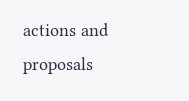actions and proposals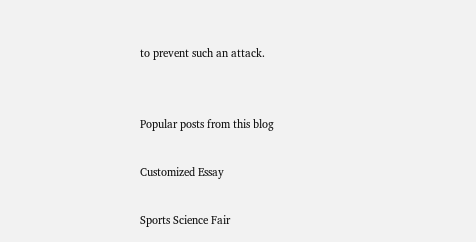to prevent such an attack.


Popular posts from this blog

Customized Essay

Sports Science Fair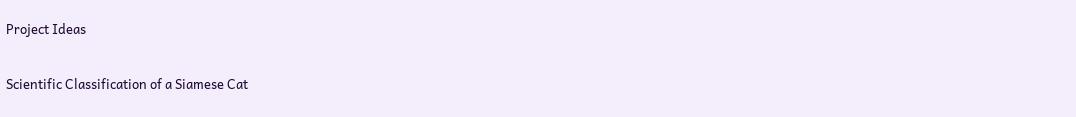Project Ideas

Scientific Classification of a Siamese Cat